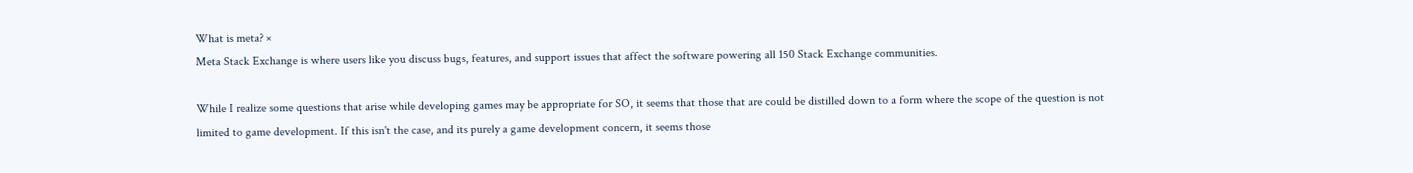What is meta? ×
Meta Stack Exchange is where users like you discuss bugs, features, and support issues that affect the software powering all 150 Stack Exchange communities.

While I realize some questions that arise while developing games may be appropriate for SO, it seems that those that are could be distilled down to a form where the scope of the question is not limited to game development. If this isn't the case, and its purely a game development concern, it seems those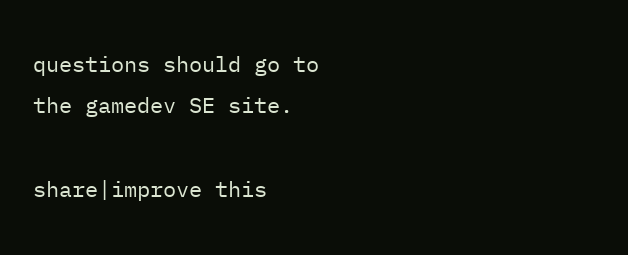questions should go to the gamedev SE site.

share|improve this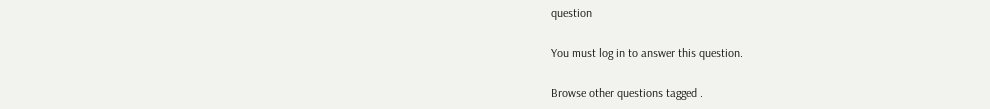question

You must log in to answer this question.

Browse other questions tagged .